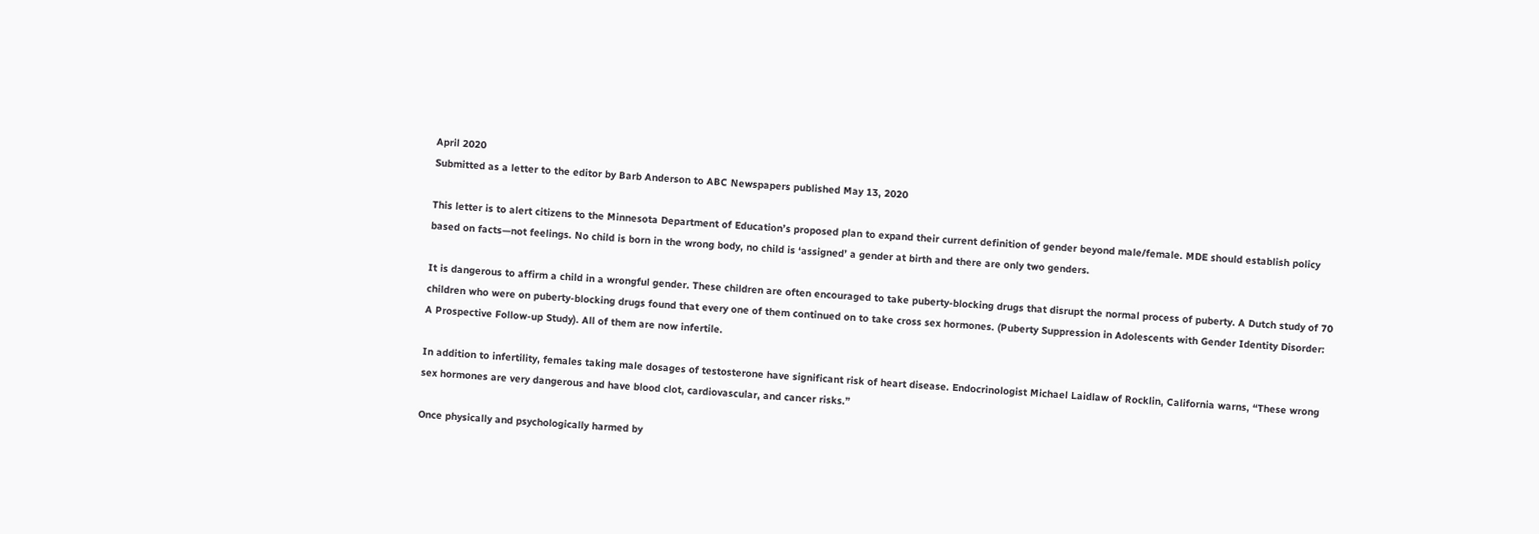April 2020
Submitted as a letter to the editor by Barb Anderson to ABC Newspapers published May 13, 2020

This letter is to alert citizens to the Minnesota Department of Education’s proposed plan to expand their current definition of gender beyond male/female. MDE should establish policy based on facts—not feelings. No child is born in the wrong body, no child is ‘assigned’ a gender at birth and there are only two genders.

It is dangerous to affirm a child in a wrongful gender. These children are often encouraged to take puberty-blocking drugs that disrupt the normal process of puberty. A Dutch study of 70 children who were on puberty-blocking drugs found that every one of them continued on to take cross sex hormones. (Puberty Suppression in Adolescents with Gender Identity Disorder: A Prospective Follow-up Study). All of them are now infertile.

In addition to infertility, females taking male dosages of testosterone have significant risk of heart disease. Endocrinologist Michael Laidlaw of Rocklin, California warns, “These wrong sex hormones are very dangerous and have blood clot, cardiovascular, and cancer risks.”

Once physically and psychologically harmed by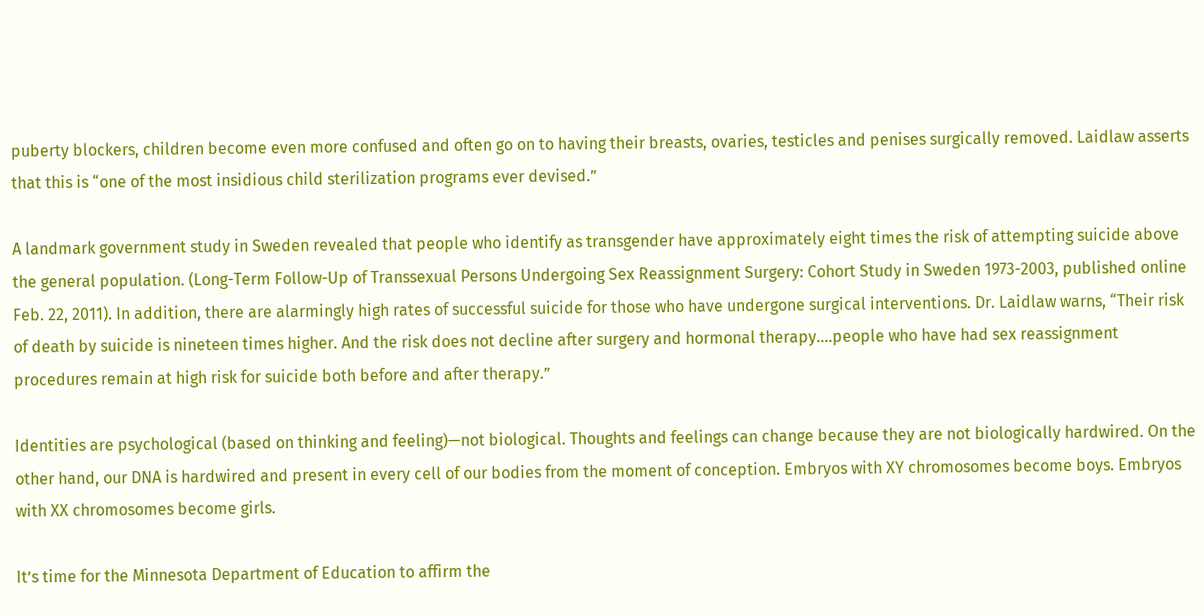puberty blockers, children become even more confused and often go on to having their breasts, ovaries, testicles and penises surgically removed. Laidlaw asserts that this is “one of the most insidious child sterilization programs ever devised.”

A landmark government study in Sweden revealed that people who identify as transgender have approximately eight times the risk of attempting suicide above the general population. (Long-Term Follow-Up of Transsexual Persons Undergoing Sex Reassignment Surgery: Cohort Study in Sweden 1973-2003, published online Feb. 22, 2011). In addition, there are alarmingly high rates of successful suicide for those who have undergone surgical interventions. Dr. Laidlaw warns, “Their risk of death by suicide is nineteen times higher. And the risk does not decline after surgery and hormonal therapy….people who have had sex reassignment procedures remain at high risk for suicide both before and after therapy.”

Identities are psychological (based on thinking and feeling)—not biological. Thoughts and feelings can change because they are not biologically hardwired. On the other hand, our DNA is hardwired and present in every cell of our bodies from the moment of conception. Embryos with XY chromosomes become boys. Embryos with XX chromosomes become girls.

It’s time for the Minnesota Department of Education to affirm the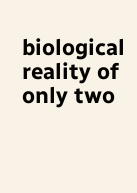biological reality of only two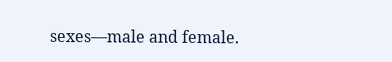sexes—male and female.